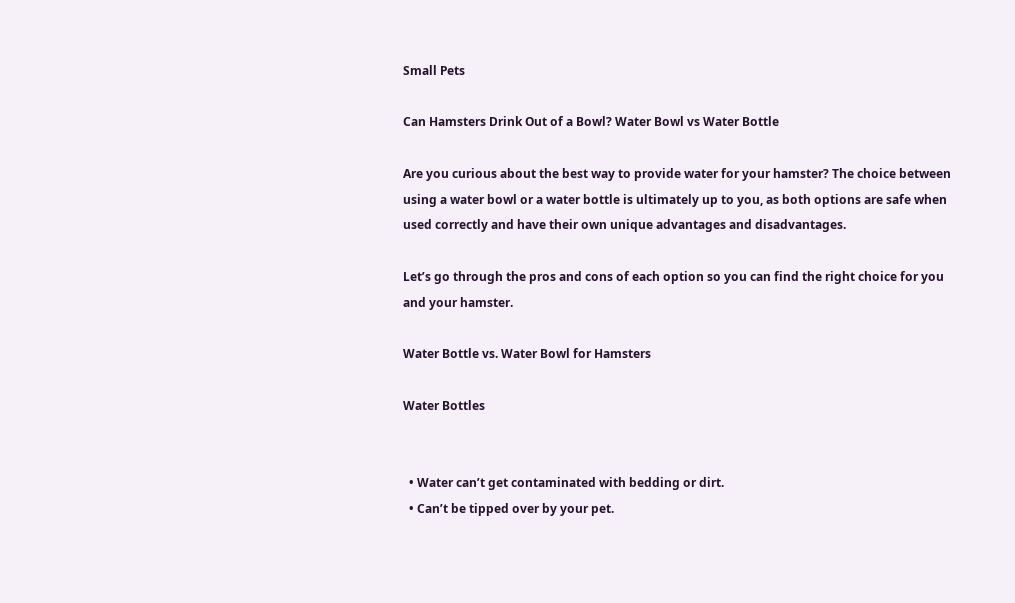Small Pets

Can Hamsters Drink Out of a Bowl? Water Bowl vs Water Bottle

Are you curious about the best way to provide water for your hamster? The choice between using a water bowl or a water bottle is ultimately up to you, as both options are safe when used correctly and have their own unique advantages and disadvantages.

Let’s go through the pros and cons of each option so you can find the right choice for you and your hamster.

Water Bottle vs. Water Bowl for Hamsters

Water Bottles


  • Water can’t get contaminated with bedding or dirt.
  • Can’t be tipped over by your pet.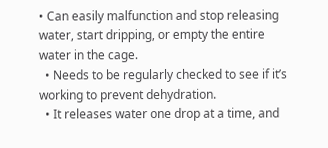• Can easily malfunction and stop releasing water, start dripping, or empty the entire water in the cage.
  • Needs to be regularly checked to see if it’s working to prevent dehydration.
  • It releases water one drop at a time, and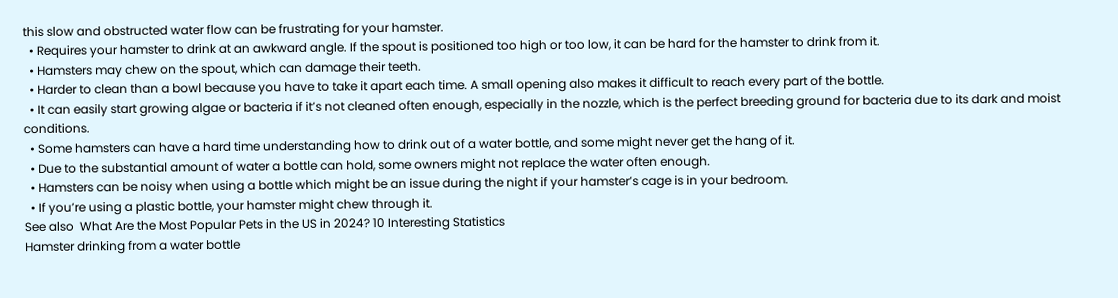this slow and obstructed water flow can be frustrating for your hamster.
  • Requires your hamster to drink at an awkward angle. If the spout is positioned too high or too low, it can be hard for the hamster to drink from it.
  • Hamsters may chew on the spout, which can damage their teeth.
  • Harder to clean than a bowl because you have to take it apart each time. A small opening also makes it difficult to reach every part of the bottle.
  • It can easily start growing algae or bacteria if it’s not cleaned often enough, especially in the nozzle, which is the perfect breeding ground for bacteria due to its dark and moist conditions.
  • Some hamsters can have a hard time understanding how to drink out of a water bottle, and some might never get the hang of it.
  • Due to the substantial amount of water a bottle can hold, some owners might not replace the water often enough.
  • Hamsters can be noisy when using a bottle which might be an issue during the night if your hamster’s cage is in your bedroom.
  • If you’re using a plastic bottle, your hamster might chew through it.
See also  What Are the Most Popular Pets in the US in 2024? 10 Interesting Statistics
Hamster drinking from a water bottle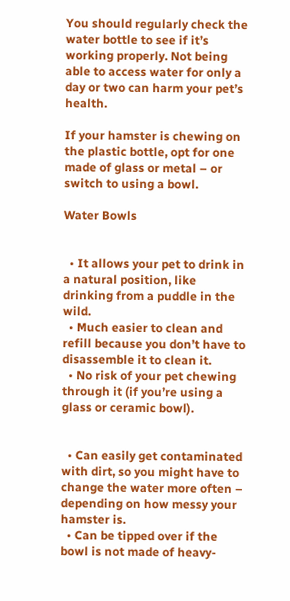You should regularly check the water bottle to see if it’s working properly. Not being able to access water for only a day or two can harm your pet’s health.

If your hamster is chewing on the plastic bottle, opt for one made of glass or metal – or switch to using a bowl.

Water Bowls


  • It allows your pet to drink in a natural position, like drinking from a puddle in the wild.
  • Much easier to clean and refill because you don’t have to disassemble it to clean it.
  • No risk of your pet chewing through it (if you’re using a glass or ceramic bowl).


  • Can easily get contaminated with dirt, so you might have to change the water more often – depending on how messy your hamster is.
  • Can be tipped over if the bowl is not made of heavy-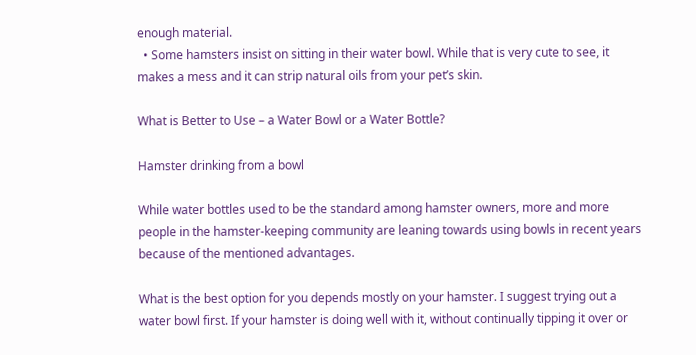enough material.
  • Some hamsters insist on sitting in their water bowl. While that is very cute to see, it makes a mess and it can strip natural oils from your pet’s skin.

What is Better to Use – a Water Bowl or a Water Bottle?

Hamster drinking from a bowl

While water bottles used to be the standard among hamster owners, more and more people in the hamster-keeping community are leaning towards using bowls in recent years because of the mentioned advantages.

What is the best option for you depends mostly on your hamster. I suggest trying out a water bowl first. If your hamster is doing well with it, without continually tipping it over or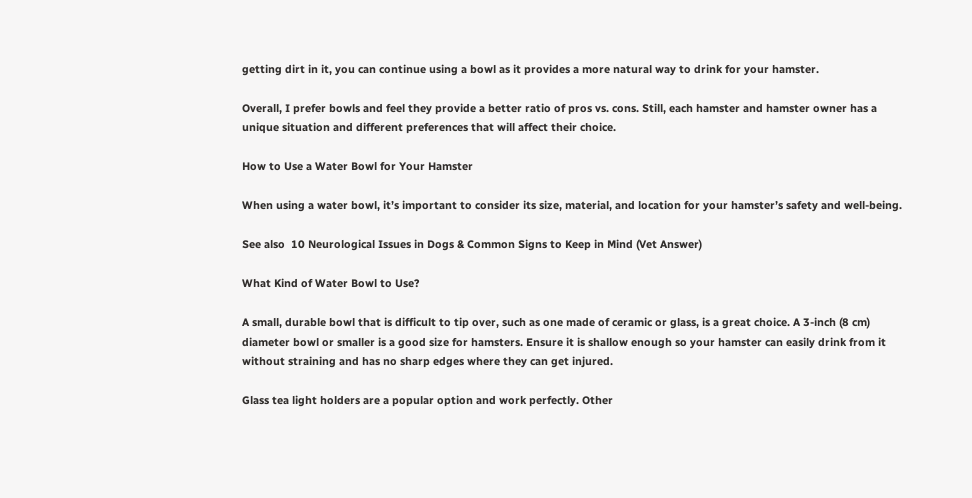getting dirt in it, you can continue using a bowl as it provides a more natural way to drink for your hamster.

Overall, I prefer bowls and feel they provide a better ratio of pros vs. cons. Still, each hamster and hamster owner has a unique situation and different preferences that will affect their choice.

How to Use a Water Bowl for Your Hamster

When using a water bowl, it’s important to consider its size, material, and location for your hamster’s safety and well-being.

See also  10 Neurological Issues in Dogs & Common Signs to Keep in Mind (Vet Answer)

What Kind of Water Bowl to Use?

A small, durable bowl that is difficult to tip over, such as one made of ceramic or glass, is a great choice. A 3-inch (8 cm) diameter bowl or smaller is a good size for hamsters. Ensure it is shallow enough so your hamster can easily drink from it without straining and has no sharp edges where they can get injured.

Glass tea light holders are a popular option and work perfectly. Other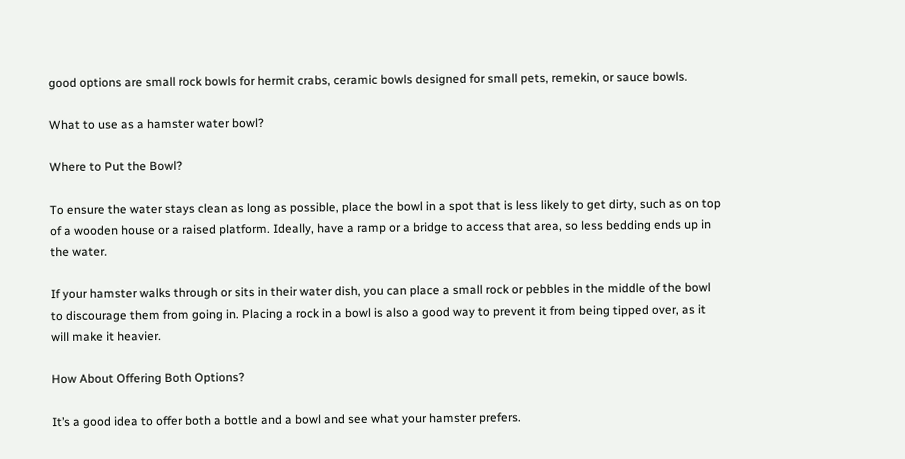good options are small rock bowls for hermit crabs, ceramic bowls designed for small pets, remekin, or sauce bowls.

What to use as a hamster water bowl?

Where to Put the Bowl?

To ensure the water stays clean as long as possible, place the bowl in a spot that is less likely to get dirty, such as on top of a wooden house or a raised platform. Ideally, have a ramp or a bridge to access that area, so less bedding ends up in the water.

If your hamster walks through or sits in their water dish, you can place a small rock or pebbles in the middle of the bowl to discourage them from going in. Placing a rock in a bowl is also a good way to prevent it from being tipped over, as it will make it heavier.

How About Offering Both Options?

It’s a good idea to offer both a bottle and a bowl and see what your hamster prefers.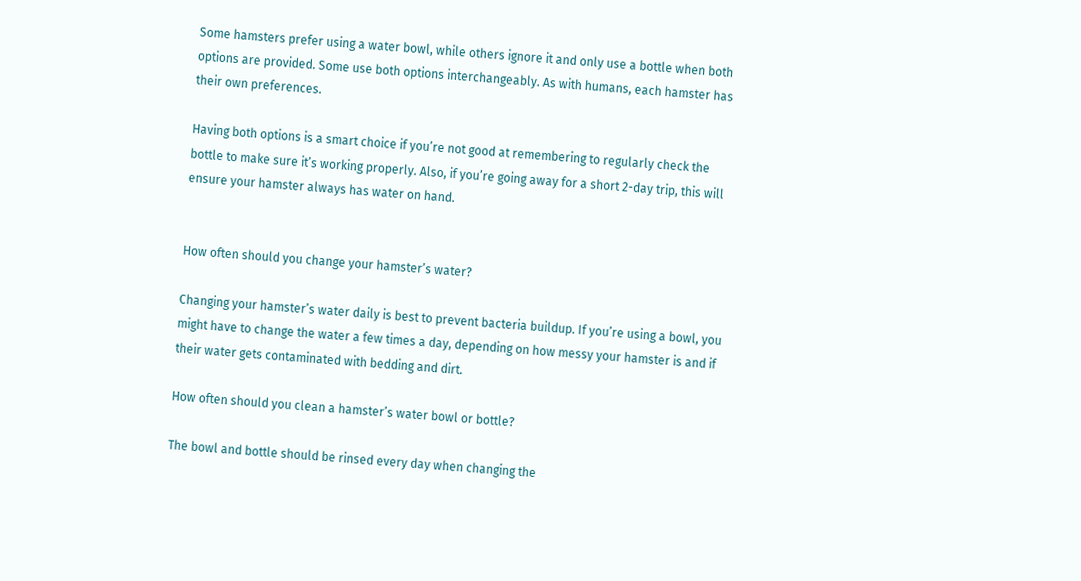Some hamsters prefer using a water bowl, while others ignore it and only use a bottle when both options are provided. Some use both options interchangeably. As with humans, each hamster has their own preferences.

Having both options is a smart choice if you’re not good at remembering to regularly check the bottle to make sure it’s working properly. Also, if you’re going away for a short 2-day trip, this will ensure your hamster always has water on hand.


How often should you change your hamster’s water?

Changing your hamster’s water daily is best to prevent bacteria buildup. If you’re using a bowl, you might have to change the water a few times a day, depending on how messy your hamster is and if their water gets contaminated with bedding and dirt.

How often should you clean a hamster’s water bowl or bottle?

The bowl and bottle should be rinsed every day when changing the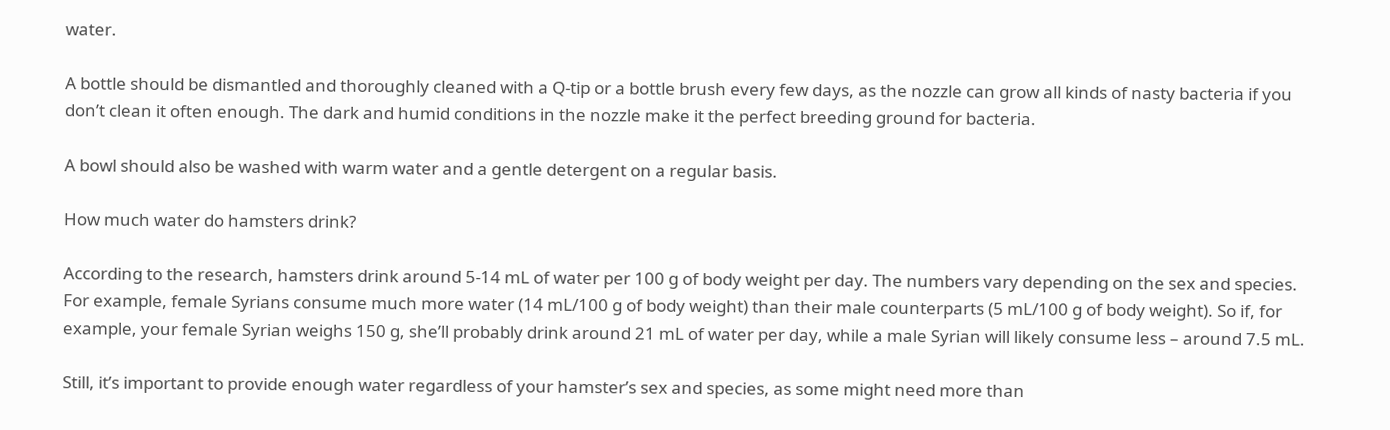water.

A bottle should be dismantled and thoroughly cleaned with a Q-tip or a bottle brush every few days, as the nozzle can grow all kinds of nasty bacteria if you don’t clean it often enough. The dark and humid conditions in the nozzle make it the perfect breeding ground for bacteria.

A bowl should also be washed with warm water and a gentle detergent on a regular basis.

How much water do hamsters drink?

According to the research, hamsters drink around 5-14 mL of water per 100 g of body weight per day. The numbers vary depending on the sex and species. For example, female Syrians consume much more water (14 mL/100 g of body weight) than their male counterparts (5 mL/100 g of body weight). So if, for example, your female Syrian weighs 150 g, she’ll probably drink around 21 mL of water per day, while a male Syrian will likely consume less – around 7.5 mL.

Still, it’s important to provide enough water regardless of your hamster’s sex and species, as some might need more than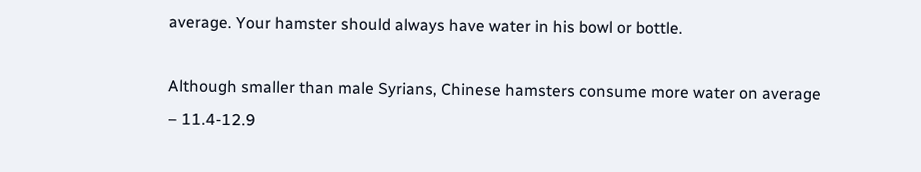average. Your hamster should always have water in his bowl or bottle.

Although smaller than male Syrians, Chinese hamsters consume more water on average – 11.4-12.9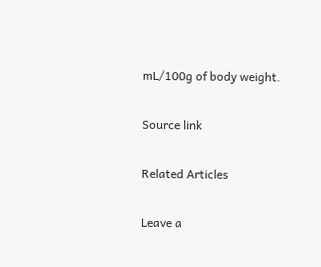mL/100g of body weight.

Source link

Related Articles

Leave a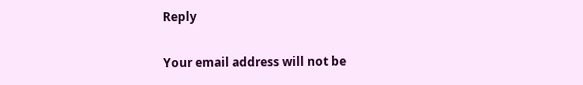Reply

Your email address will not be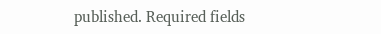published. Required fields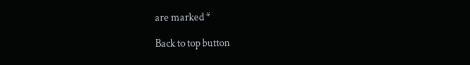are marked *

Back to top button